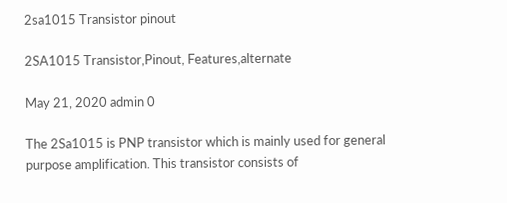2sa1015 Transistor pinout

2SA1015 Transistor,Pinout, Features,alternate

May 21, 2020 admin 0

The 2Sa1015 is PNP transistor which is mainly used for general purpose amplification. This transistor consists of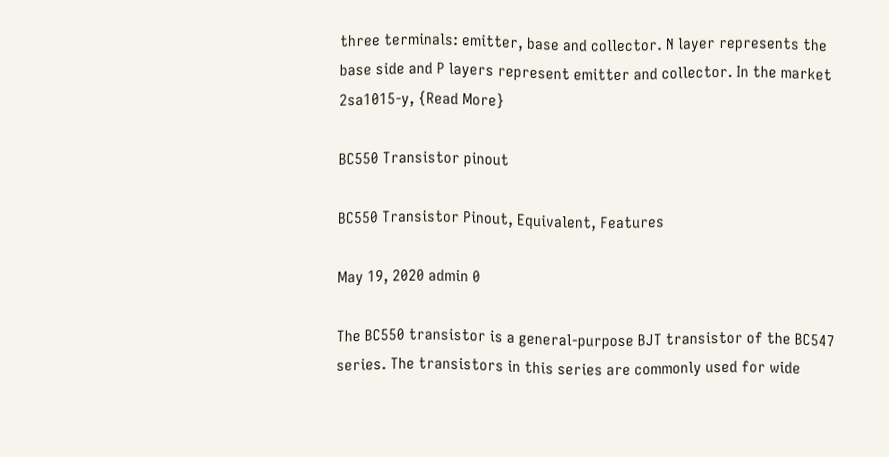three terminals: emitter, base and collector. N layer represents the base side and P layers represent emitter and collector. In the market 2sa1015-y, {Read More}

BC550 Transistor pinout

BC550 Transistor Pinout, Equivalent, Features

May 19, 2020 admin 0

The BC550 transistor is a general-purpose BJT transistor of the BC547 series. The transistors in this series are commonly used for wide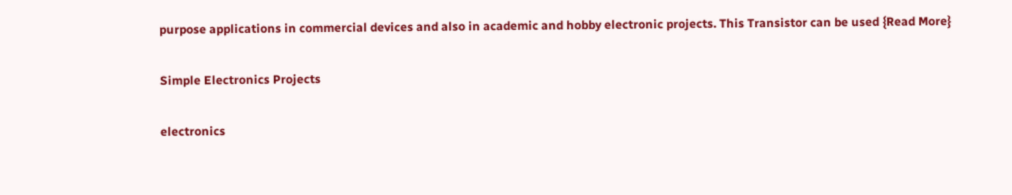purpose applications in commercial devices and also in academic and hobby electronic projects. This Transistor can be used {Read More}

Simple Electronics Projects

electronics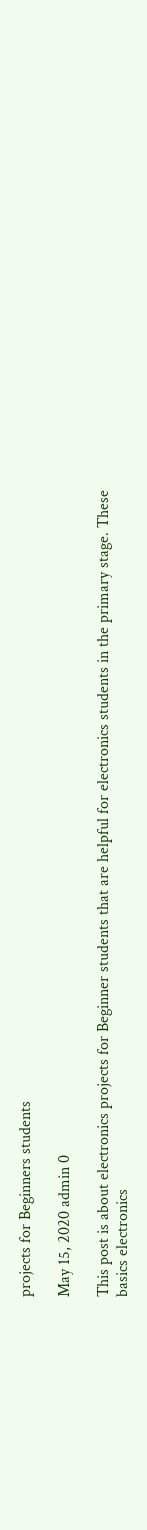projects for Beginners students

May 15, 2020 admin 0

This post is about electronics projects for Beginner students that are helpful for electronics students in the primary stage. These basics electronics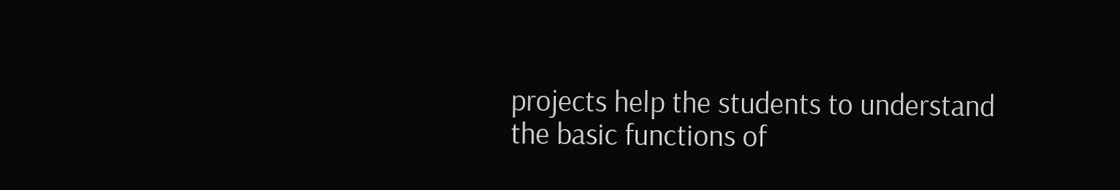projects help the students to understand the basic functions of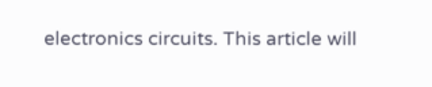electronics circuits. This article will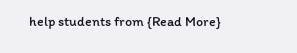help students from {Read More}